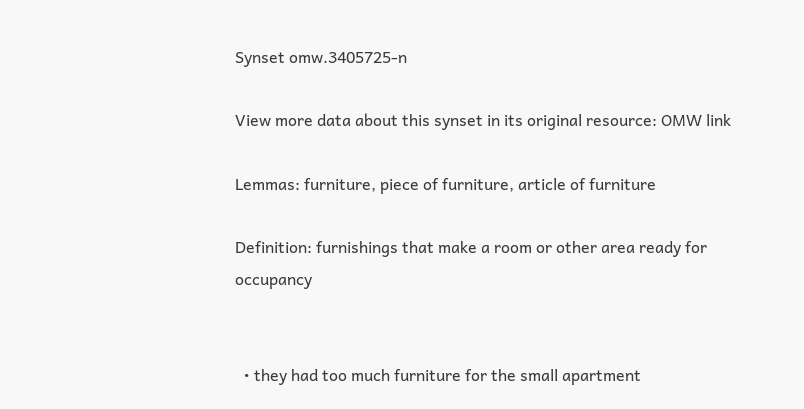Synset omw.3405725-n

View more data about this synset in its original resource: OMW link

Lemmas: furniture, piece of furniture, article of furniture

Definition: furnishings that make a room or other area ready for occupancy


  • they had too much furniture for the small apartment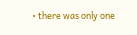• there was only one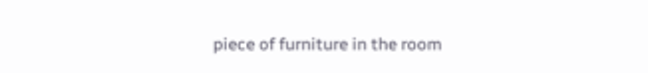piece of furniture in the room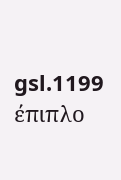gsl.1199 έπιπλο